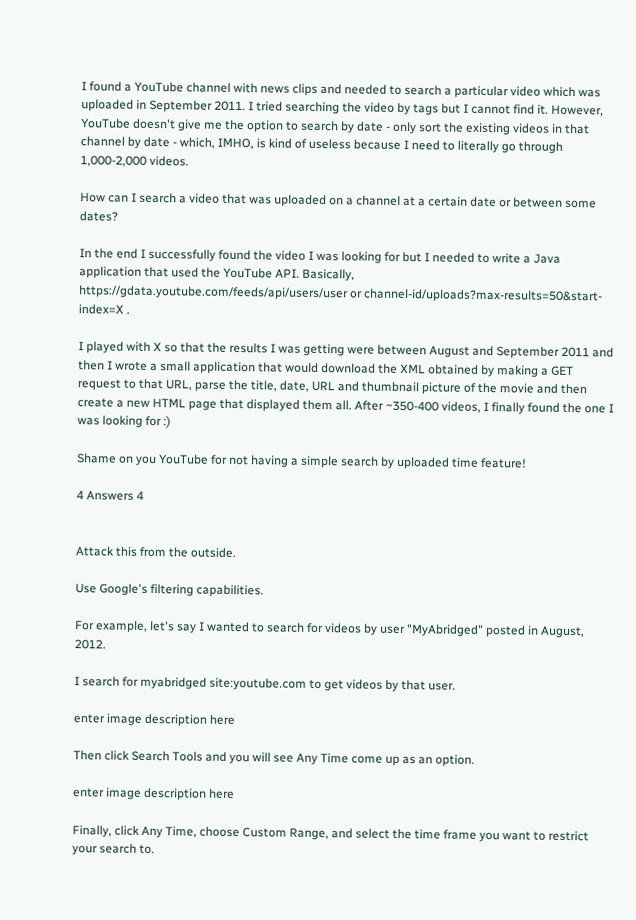I found a YouTube channel with news clips and needed to search a particular video which was uploaded in September 2011. I tried searching the video by tags but I cannot find it. However, YouTube doesn't give me the option to search by date - only sort the existing videos in that channel by date - which, IMHO, is kind of useless because I need to literally go through 1,000-2,000 videos.

How can I search a video that was uploaded on a channel at a certain date or between some dates?

In the end I successfully found the video I was looking for but I needed to write a Java application that used the YouTube API. Basically, https://gdata.youtube.com/feeds/api/users/user or channel-id/uploads?max-results=50&start-index=X .

I played with X so that the results I was getting were between August and September 2011 and then I wrote a small application that would download the XML obtained by making a GET request to that URL, parse the title, date, URL and thumbnail picture of the movie and then create a new HTML page that displayed them all. After ~350-400 videos, I finally found the one I was looking for :)

Shame on you YouTube for not having a simple search by uploaded time feature!

4 Answers 4


Attack this from the outside.

Use Google's filtering capabilities.

For example, let's say I wanted to search for videos by user "MyAbridged" posted in August, 2012.

I search for myabridged site:youtube.com to get videos by that user.

enter image description here

Then click Search Tools and you will see Any Time come up as an option.

enter image description here

Finally, click Any Time, choose Custom Range, and select the time frame you want to restrict your search to.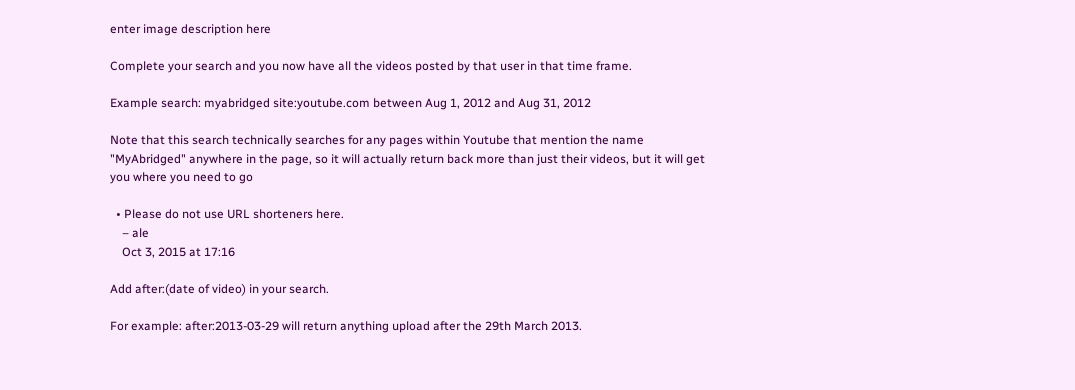enter image description here

Complete your search and you now have all the videos posted by that user in that time frame.

Example search: myabridged site:youtube.com between Aug 1, 2012 and Aug 31, 2012

Note that this search technically searches for any pages within Youtube that mention the name "MyAbridged" anywhere in the page, so it will actually return back more than just their videos, but it will get you where you need to go

  • Please do not use URL shorteners here.
    – ale
    Oct 3, 2015 at 17:16

Add after:(date of video) in your search.

For example: after:2013-03-29 will return anything upload after the 29th March 2013.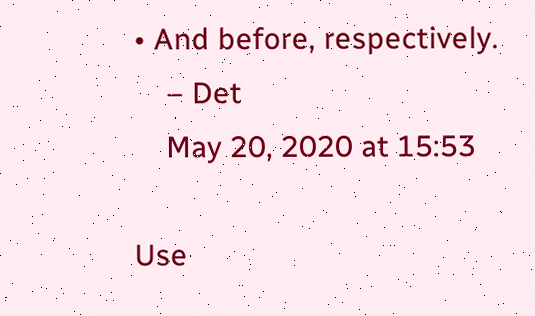• And before, respectively.
    – Det
    May 20, 2020 at 15:53

Use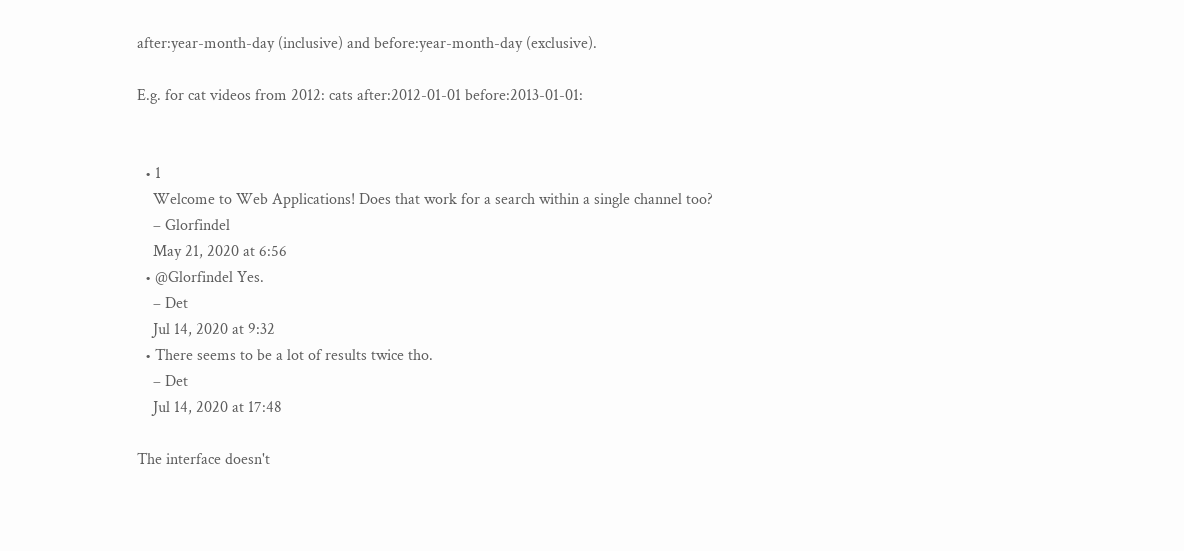after:year-month-day (inclusive) and before:year-month-day (exclusive).

E.g. for cat videos from 2012: cats after:2012-01-01 before:2013-01-01:


  • 1
    Welcome to Web Applications! Does that work for a search within a single channel too?
    – Glorfindel
    May 21, 2020 at 6:56
  • @Glorfindel Yes.
    – Det
    Jul 14, 2020 at 9:32
  • There seems to be a lot of results twice tho.
    – Det
    Jul 14, 2020 at 17:48

The interface doesn't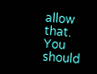allow that. You should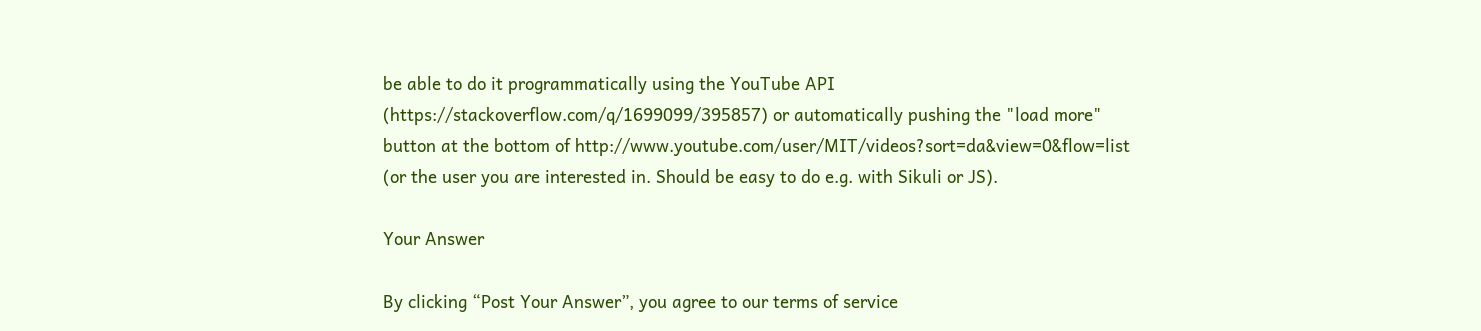be able to do it programmatically using the YouTube API (https://stackoverflow.com/q/1699099/395857) or automatically pushing the "load more" button at the bottom of http://www.youtube.com/user/MIT/videos?sort=da&view=0&flow=list (or the user you are interested in. Should be easy to do e.g. with Sikuli or JS).

Your Answer

By clicking “Post Your Answer”, you agree to our terms of service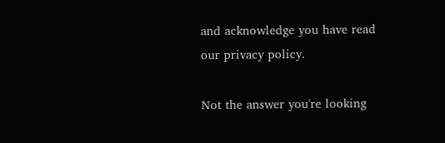and acknowledge you have read our privacy policy.

Not the answer you're looking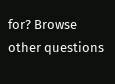for? Browse other questions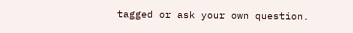tagged or ask your own question.